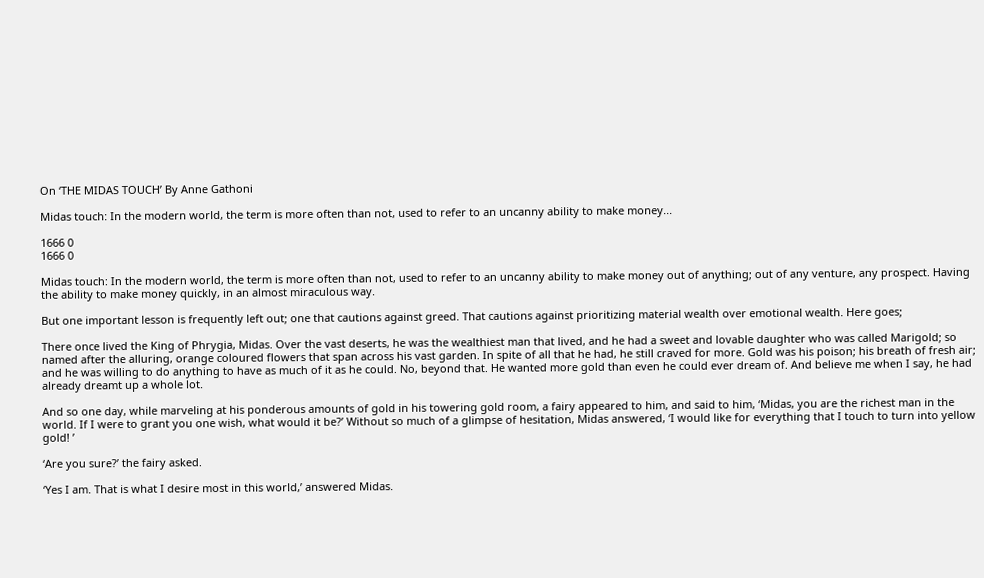On ‘THE MIDAS TOUCH’ By Anne Gathoni

Midas touch: In the modern world, the term is more often than not, used to refer to an uncanny ability to make money...

1666 0
1666 0

Midas touch: In the modern world, the term is more often than not, used to refer to an uncanny ability to make money out of anything; out of any venture, any prospect. Having the ability to make money quickly, in an almost miraculous way.

But one important lesson is frequently left out; one that cautions against greed. That cautions against prioritizing material wealth over emotional wealth. Here goes;

There once lived the King of Phrygia, Midas. Over the vast deserts, he was the wealthiest man that lived, and he had a sweet and lovable daughter who was called Marigold; so named after the alluring, orange coloured flowers that span across his vast garden. In spite of all that he had, he still craved for more. Gold was his poison; his breath of fresh air; and he was willing to do anything to have as much of it as he could. No, beyond that. He wanted more gold than even he could ever dream of. And believe me when I say, he had already dreamt up a whole lot.

And so one day, while marveling at his ponderous amounts of gold in his towering gold room, a fairy appeared to him, and said to him, ‘Midas, you are the richest man in the world. If I were to grant you one wish, what would it be?’ Without so much of a glimpse of hesitation, Midas answered, ‘I would like for everything that I touch to turn into yellow gold! ’

‘Are you sure?’ the fairy asked.

‘Yes I am. That is what I desire most in this world,’ answered Midas.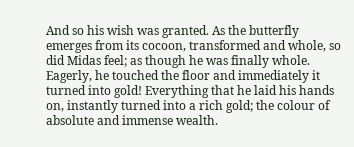And so his wish was granted. As the butterfly emerges from its cocoon, transformed and whole, so did Midas feel; as though he was finally whole. Eagerly, he touched the floor and immediately it turned into gold! Everything that he laid his hands on, instantly turned into a rich gold; the colour of absolute and immense wealth.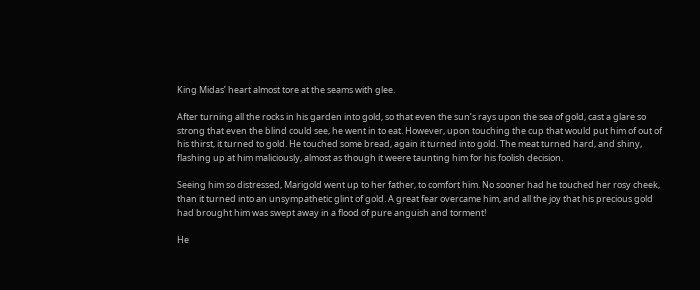King Midas’ heart almost tore at the seams with glee.

After turning all the rocks in his garden into gold, so that even the sun’s rays upon the sea of gold, cast a glare so strong that even the blind could see, he went in to eat. However, upon touching the cup that would put him of out of his thirst, it turned to gold. He touched some bread, again it turned into gold. The meat turned hard, and shiny, flashing up at him maliciously, almost as though it weere taunting him for his foolish decision.

Seeing him so distressed, Marigold went up to her father, to comfort him. No sooner had he touched her rosy cheek, than it turned into an unsympathetic glint of gold. A great fear overcame him, and all the joy that his precious gold had brought him was swept away in a flood of pure anguish and torment!

He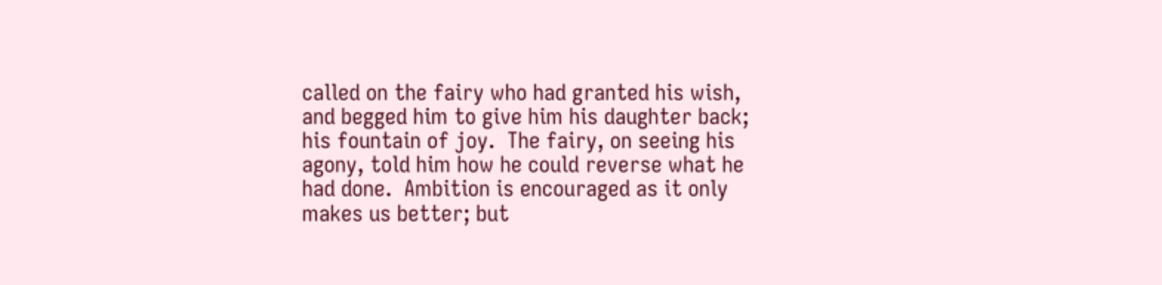called on the fairy who had granted his wish, and begged him to give him his daughter back; his fountain of joy.  The fairy, on seeing his agony, told him how he could reverse what he had done.  Ambition is encouraged as it only makes us better; but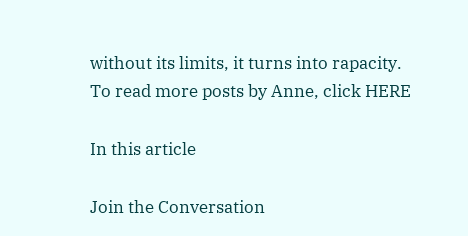without its limits, it turns into rapacity. To read more posts by Anne, click HERE

In this article

Join the Conversation